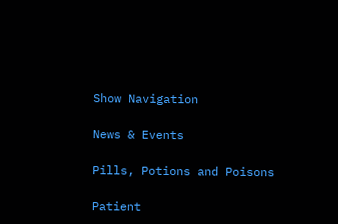Show Navigation

News & Events

Pills, Potions and Poisons

Patient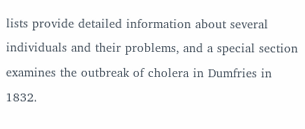lists provide detailed information about several individuals and their problems, and a special section examines the outbreak of cholera in Dumfries in 1832.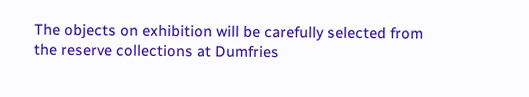The objects on exhibition will be carefully selected from the reserve collections at Dumfries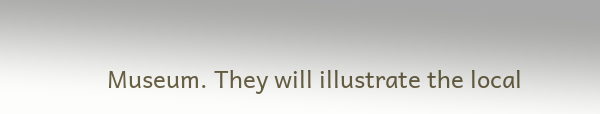Museum. They will illustrate the local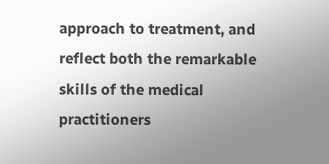approach to treatment, and reflect both the remarkable skills of the medical practitioners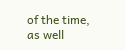of the time, as well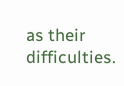as their difficulties.